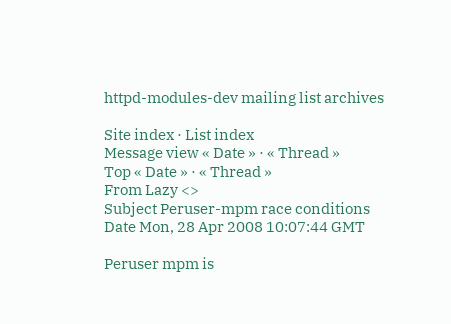httpd-modules-dev mailing list archives

Site index · List index
Message view « Date » · « Thread »
Top « Date » · « Thread »
From Lazy <>
Subject Peruser-mpm race conditions
Date Mon, 28 Apr 2008 10:07:44 GMT

Peruser mpm is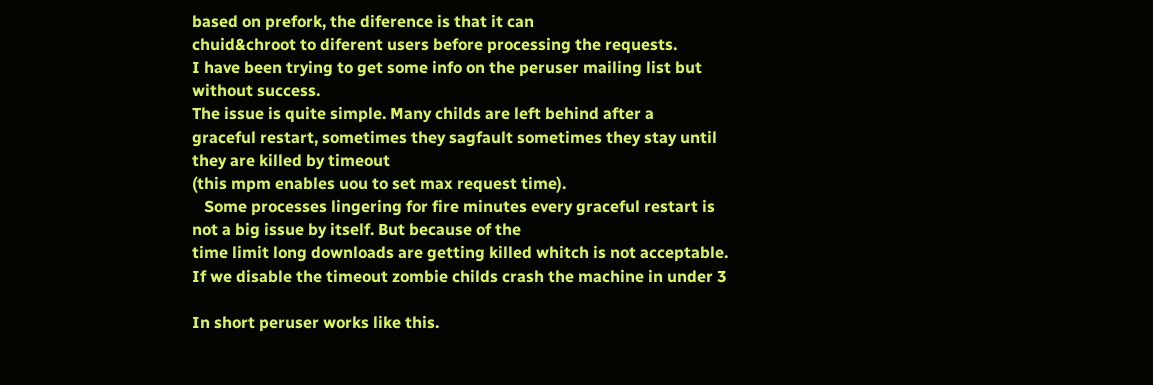based on prefork, the diference is that it can
chuid&chroot to diferent users before processing the requests.
I have been trying to get some info on the peruser mailing list but
without success.
The issue is quite simple. Many childs are left behind after a
graceful restart, sometimes they sagfault sometimes they stay until
they are killed by timeout
(this mpm enables uou to set max request time).
   Some processes lingering for fire minutes every graceful restart is
not a big issue by itself. But because of the
time limit long downloads are getting killed whitch is not acceptable.
If we disable the timeout zombie childs crash the machine in under 3

In short peruser works like this.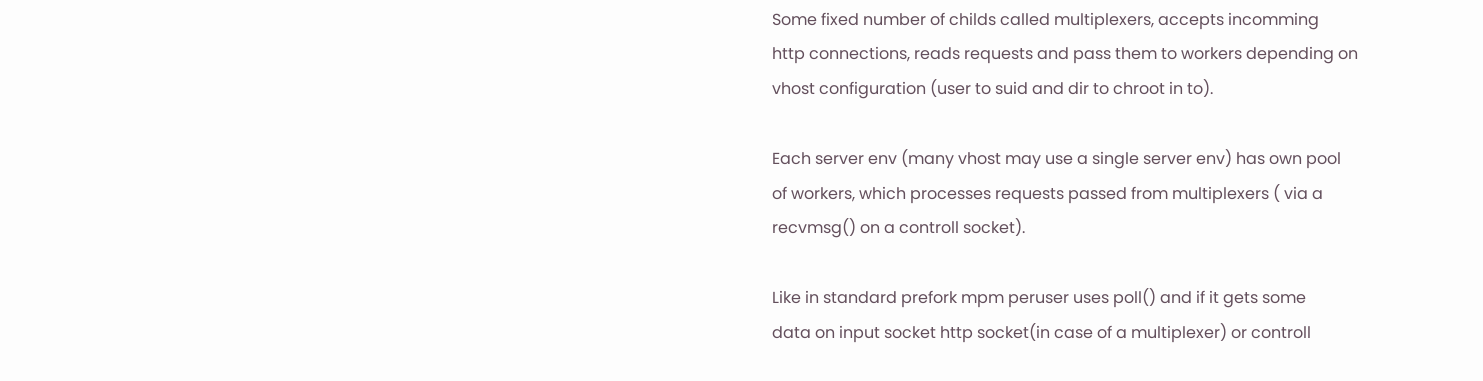Some fixed number of childs called multiplexers, accepts incomming
http connections, reads requests and pass them to workers depending on
vhost configuration (user to suid and dir to chroot in to).

Each server env (many vhost may use a single server env) has own pool
of workers, which processes requests passed from multiplexers ( via a
recvmsg() on a controll socket).

Like in standard prefork mpm peruser uses poll() and if it gets some
data on input socket http socket(in case of a multiplexer) or controll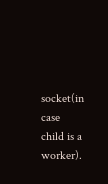socket(in case child is a worker).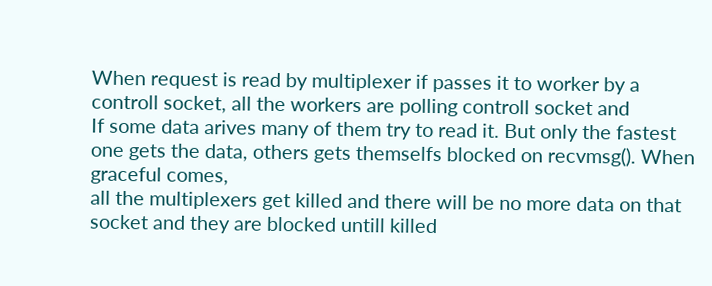When request is read by multiplexer if passes it to worker by a
controll socket, all the workers are polling controll socket and
If some data arives many of them try to read it. But only the fastest
one gets the data, others gets themselfs blocked on recvmsg(). When
graceful comes,
all the multiplexers get killed and there will be no more data on that
socket and they are blocked untill killed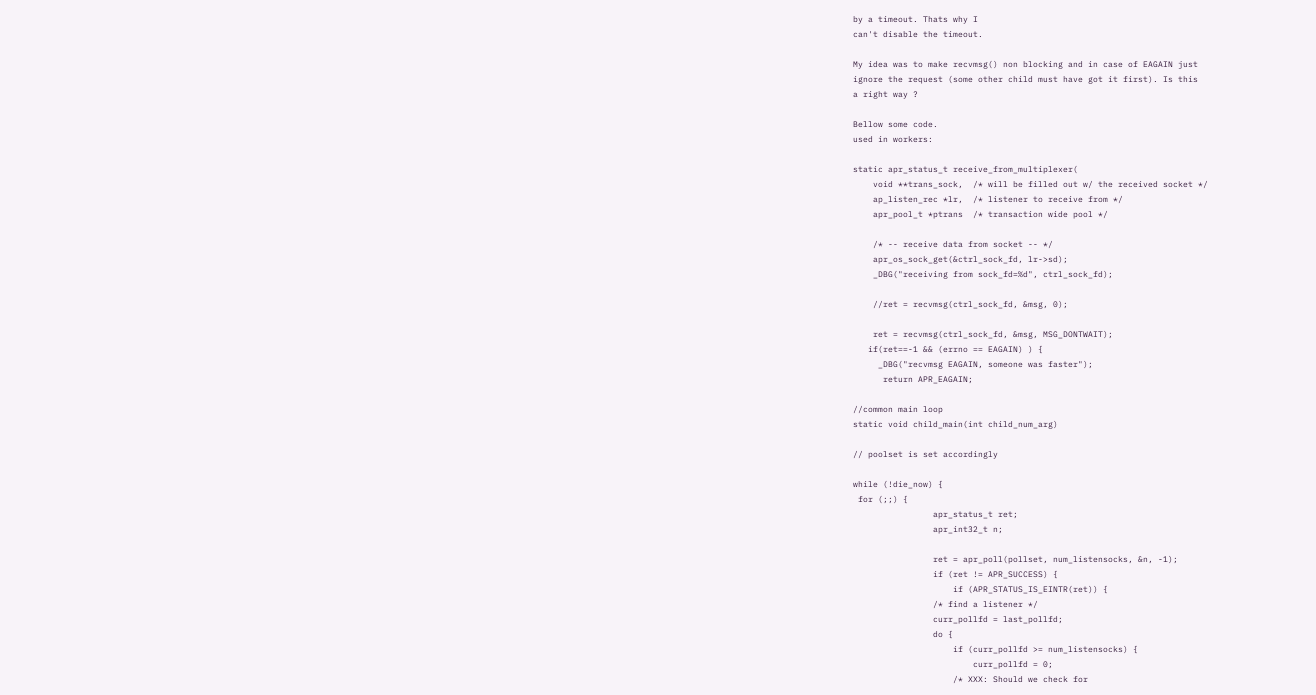by a timeout. Thats why I
can't disable the timeout.

My idea was to make recvmsg() non blocking and in case of EAGAIN just
ignore the request (some other child must have got it first). Is this
a right way ?

Bellow some code.
used in workers:

static apr_status_t receive_from_multiplexer(
    void **trans_sock,  /* will be filled out w/ the received socket */
    ap_listen_rec *lr,  /* listener to receive from */
    apr_pool_t *ptrans  /* transaction wide pool */

    /* -- receive data from socket -- */
    apr_os_sock_get(&ctrl_sock_fd, lr->sd);
    _DBG("receiving from sock_fd=%d", ctrl_sock_fd);

    //ret = recvmsg(ctrl_sock_fd, &msg, 0);

    ret = recvmsg(ctrl_sock_fd, &msg, MSG_DONTWAIT);
   if(ret==-1 && (errno == EAGAIN) ) {
     _DBG("recvmsg EAGAIN, someone was faster");
      return APR_EAGAIN;

//common main loop
static void child_main(int child_num_arg)

// poolset is set accordingly

while (!die_now) {
 for (;;) {
                apr_status_t ret;
                apr_int32_t n;

                ret = apr_poll(pollset, num_listensocks, &n, -1);
                if (ret != APR_SUCCESS) {
                    if (APR_STATUS_IS_EINTR(ret)) {
                /* find a listener */
                curr_pollfd = last_pollfd;
                do {
                    if (curr_pollfd >= num_listensocks) {
                        curr_pollfd = 0;
                    /* XXX: Should we check for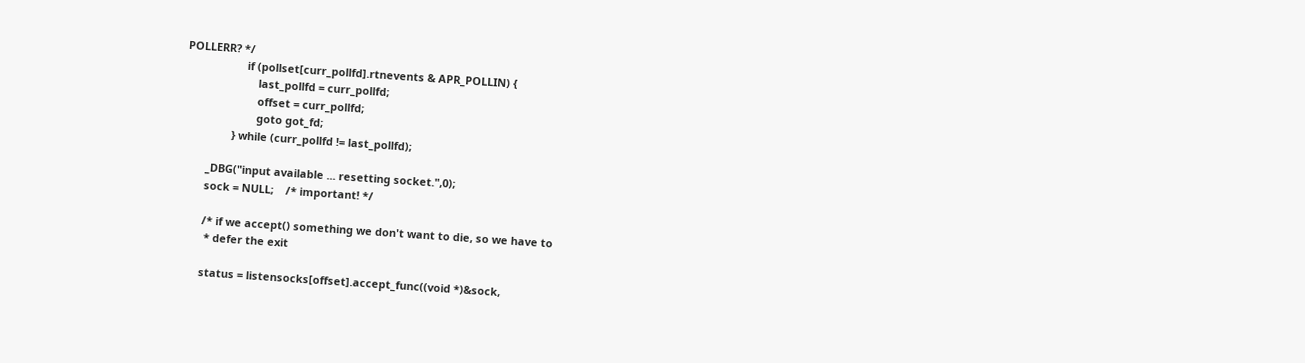POLLERR? */
                    if (pollset[curr_pollfd].rtnevents & APR_POLLIN) {
                        last_pollfd = curr_pollfd;
                        offset = curr_pollfd;
                        goto got_fd;
                } while (curr_pollfd != last_pollfd);

        _DBG("input available ... resetting socket.",0);
        sock = NULL;    /* important! */

        /* if we accept() something we don't want to die, so we have to
         * defer the exit

        status = listensocks[offset].accept_func((void *)&sock,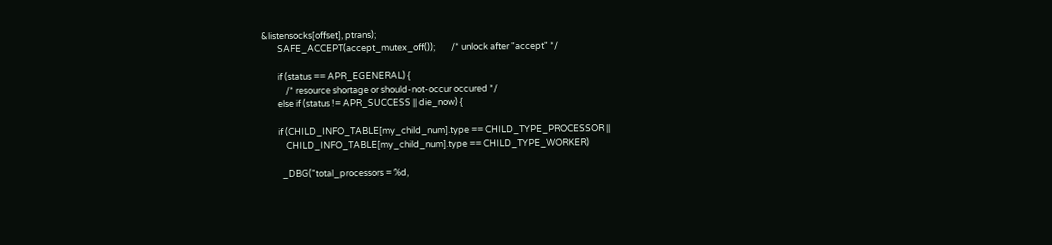&listensocks[offset], ptrans);
        SAFE_ACCEPT(accept_mutex_off());        /* unlock after "accept" */

        if (status == APR_EGENERAL) {
            /* resource shortage or should-not-occur occured */
        else if (status != APR_SUCCESS || die_now) {

        if (CHILD_INFO_TABLE[my_child_num].type == CHILD_TYPE_PROCESSOR ||
            CHILD_INFO_TABLE[my_child_num].type == CHILD_TYPE_WORKER)

          _DBG("total_processors = %d,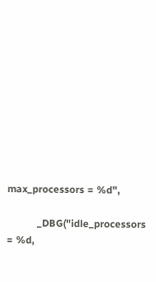max_processors = %d",

          _DBG("idle_processors = %d,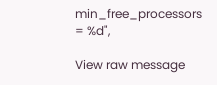min_free_processors = %d",

View raw message